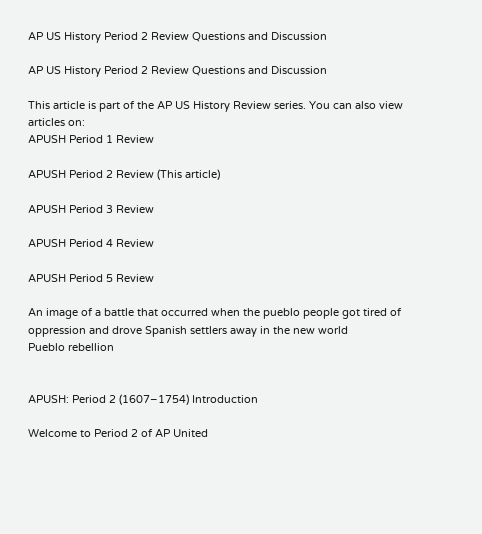AP US History Period 2 Review Questions and Discussion

AP US History Period 2 Review Questions and Discussion

This article is part of the AP US History Review series. You can also view articles on:
APUSH Period 1 Review

APUSH Period 2 Review (This article)

APUSH Period 3 Review

APUSH Period 4 Review

APUSH Period 5 Review

An image of a battle that occurred when the pueblo people got tired of oppression and drove Spanish settlers away in the new world
Pueblo rebellion


APUSH: Period 2 (1607–1754) Introduction

Welcome to Period 2 of AP United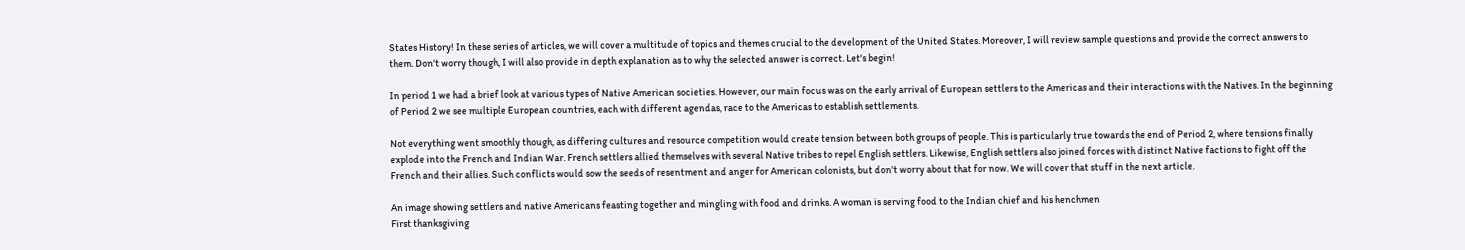States History! In these series of articles, we will cover a multitude of topics and themes crucial to the development of the United States. Moreover, I will review sample questions and provide the correct answers to them. Don't worry though, I will also provide in depth explanation as to why the selected answer is correct. Let's begin!

In period 1 we had a brief look at various types of Native American societies. However, our main focus was on the early arrival of European settlers to the Americas and their interactions with the Natives. In the beginning of Period 2 we see multiple European countries, each with different agendas, race to the Americas to establish settlements.

Not everything went smoothly though, as differing cultures and resource competition would create tension between both groups of people. This is particularly true towards the end of Period 2, where tensions finally explode into the French and Indian War. French settlers allied themselves with several Native tribes to repel English settlers. Likewise, English settlers also joined forces with distinct Native factions to fight off the French and their allies. Such conflicts would sow the seeds of resentment and anger for American colonists, but don't worry about that for now. We will cover that stuff in the next article.

An image showing settlers and native Americans feasting together and mingling with food and drinks. A woman is serving food to the Indian chief and his henchmen
First thanksgiving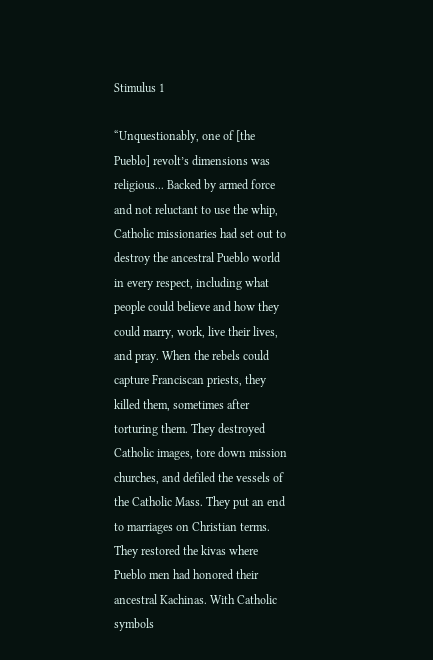Stimulus 1

“Unquestionably, one of [the Pueblo] revolt’s dimensions was religious... Backed by armed force and not reluctant to use the whip, Catholic missionaries had set out to destroy the ancestral Pueblo world in every respect, including what people could believe and how they could marry, work, live their lives, and pray. When the rebels could capture Franciscan priests, they killed them, sometimes after torturing them. They destroyed Catholic images, tore down mission churches, and defiled the vessels of the Catholic Mass. They put an end to marriages on Christian terms. They restored the kivas where Pueblo men had honored their ancestral Kachinas. With Catholic symbols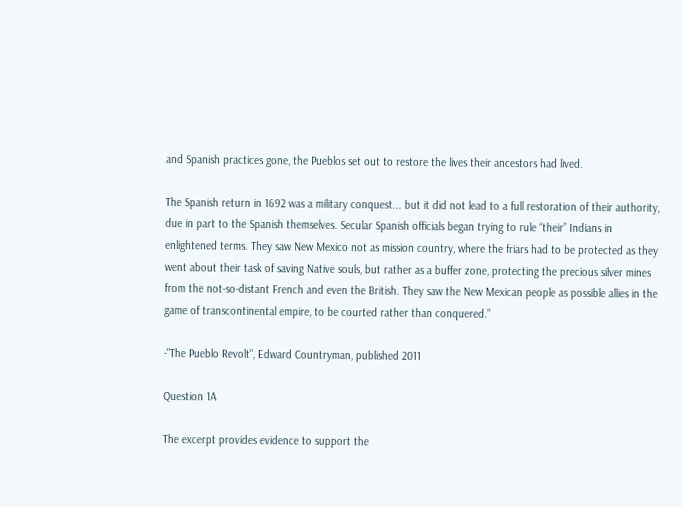and Spanish practices gone, the Pueblos set out to restore the lives their ancestors had lived.

The Spanish return in 1692 was a military conquest... but it did not lead to a full restoration of their authority, due in part to the Spanish themselves. Secular Spanish officials began trying to rule “their” Indians in enlightened terms. They saw New Mexico not as mission country, where the friars had to be protected as they went about their task of saving Native souls, but rather as a buffer zone, protecting the precious silver mines from the not-so-distant French and even the British. They saw the New Mexican people as possible allies in the game of transcontinental empire, to be courted rather than conquered.”

-"The Pueblo Revolt", Edward Countryman, published 2011

Question 1A

The excerpt provides evidence to support the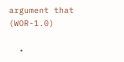argument that (WOR-1.0)

  •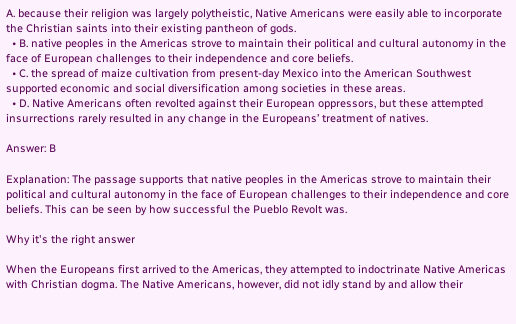A. because their religion was largely polytheistic, Native Americans were easily able to incorporate the Christian saints into their existing pantheon of gods.
  • B. native peoples in the Americas strove to maintain their political and cultural autonomy in the face of European challenges to their independence and core beliefs.
  • C. the spread of maize cultivation from present-day Mexico into the American Southwest supported economic and social diversification among societies in these areas.
  • D. Native Americans often revolted against their European oppressors, but these attempted insurrections rarely resulted in any change in the Europeans’ treatment of natives.

Answer: B

Explanation: The passage supports that native peoples in the Americas strove to maintain their political and cultural autonomy in the face of European challenges to their independence and core beliefs. This can be seen by how successful the Pueblo Revolt was.

Why it's the right answer

When the Europeans first arrived to the Americas, they attempted to indoctrinate Native Americas with Christian dogma. The Native Americans, however, did not idly stand by and allow their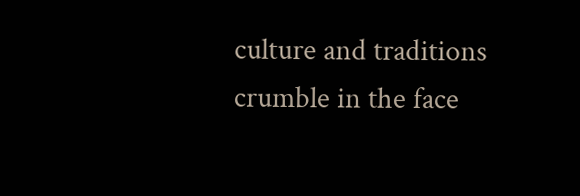culture and traditions crumble in the face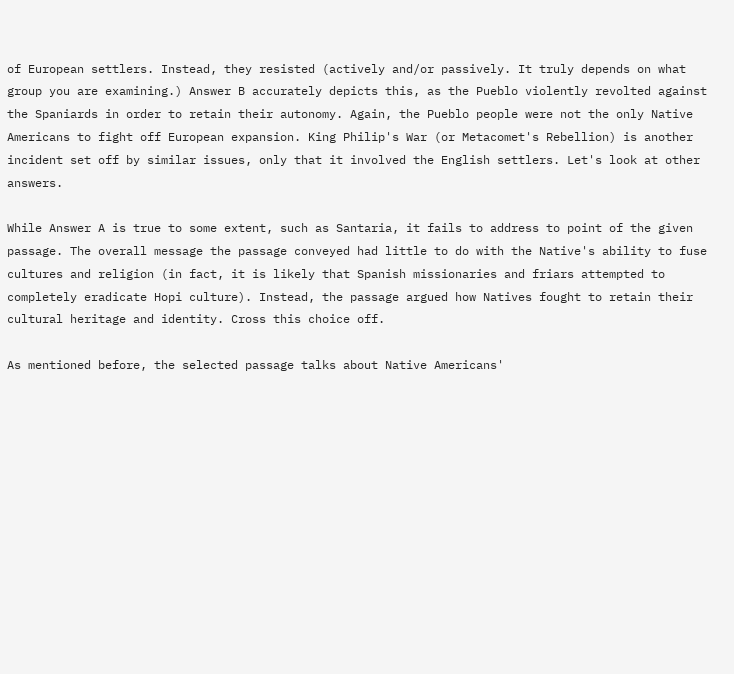of European settlers. Instead, they resisted (actively and/or passively. It truly depends on what group you are examining.) Answer B accurately depicts this, as the Pueblo violently revolted against the Spaniards in order to retain their autonomy. Again, the Pueblo people were not the only Native Americans to fight off European expansion. King Philip's War (or Metacomet's Rebellion) is another incident set off by similar issues, only that it involved the English settlers. Let's look at other answers.

While Answer A is true to some extent, such as Santaria, it fails to address to point of the given passage. The overall message the passage conveyed had little to do with the Native's ability to fuse cultures and religion (in fact, it is likely that Spanish missionaries and friars attempted to completely eradicate Hopi culture). Instead, the passage argued how Natives fought to retain their cultural heritage and identity. Cross this choice off.

As mentioned before, the selected passage talks about Native Americans'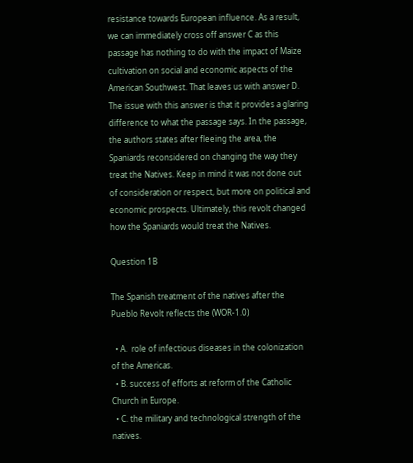resistance towards European influence. As a result, we can immediately cross off answer C as this passage has nothing to do with the impact of Maize cultivation on social and economic aspects of the American Southwest. That leaves us with answer D. The issue with this answer is that it provides a glaring difference to what the passage says. In the passage, the authors states after fleeing the area, the Spaniards reconsidered on changing the way they treat the Natives. Keep in mind it was not done out of consideration or respect, but more on political and economic prospects. Ultimately, this revolt changed how the Spaniards would treat the Natives.

Question 1B

The Spanish treatment of the natives after the Pueblo Revolt reflects the (WOR-1.0)

  • A.  role of infectious diseases in the colonization of the Americas.
  • B. success of efforts at reform of the Catholic Church in Europe.
  • C. the military and technological strength of the natives.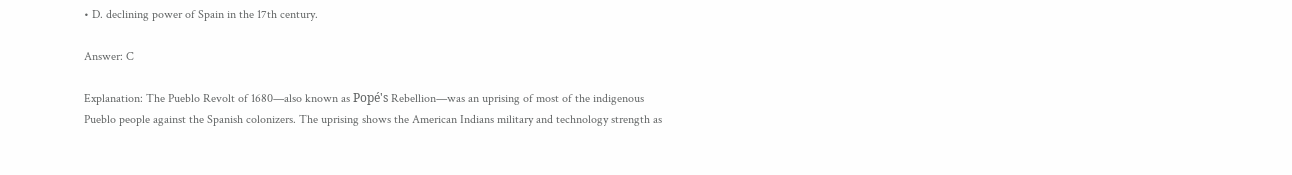• D. declining power of Spain in the 17th century.

Answer: C

Explanation: The Pueblo Revolt of 1680—also known as Popé's Rebellion—was an uprising of most of the indigenous Pueblo people against the Spanish colonizers. The uprising shows the American Indians military and technology strength as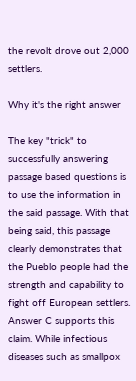the revolt drove out 2,000 settlers.

Why it's the right answer

The key "trick" to successfully answering passage based questions is to use the information in the said passage. With that being said, this passage clearly demonstrates that the Pueblo people had the strength and capability to fight off European settlers. Answer C supports this claim. While infectious diseases such as smallpox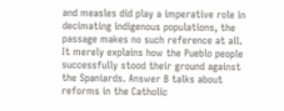and measles did play a imperative role in decimating indigenous populations, the passage makes no such reference at all. It merely explains how the Pueblo people successfully stood their ground against the Spaniards. Answer B talks about reforms in the Catholic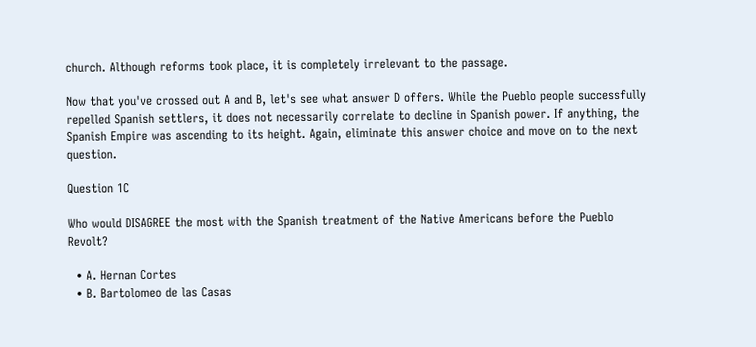church. Although reforms took place, it is completely irrelevant to the passage.

Now that you've crossed out A and B, let's see what answer D offers. While the Pueblo people successfully repelled Spanish settlers, it does not necessarily correlate to decline in Spanish power. If anything, the Spanish Empire was ascending to its height. Again, eliminate this answer choice and move on to the next question.

Question 1C

Who would DISAGREE the most with the Spanish treatment of the Native Americans before the Pueblo Revolt?

  • A. Hernan Cortes
  • B. Bartolomeo de las Casas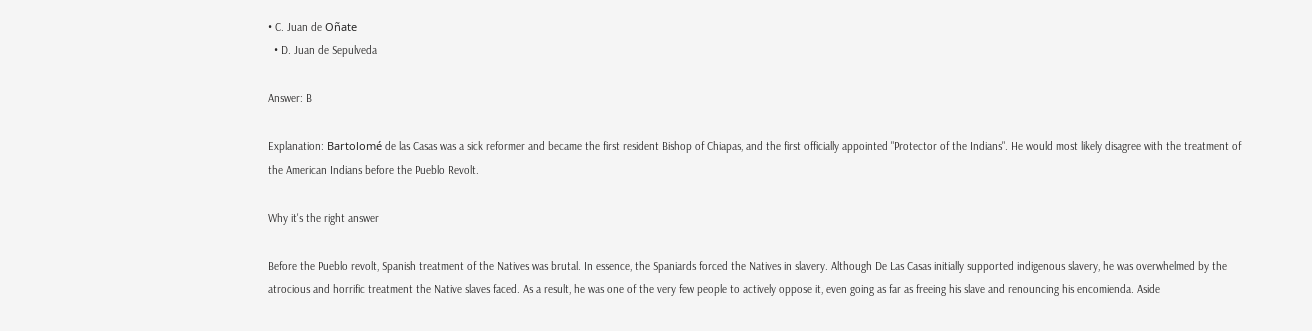• C. Juan de Oñate
  • D. Juan de Sepulveda

Answer: B

Explanation: Bartolomé de las Casas was a sick reformer and became the first resident Bishop of Chiapas, and the first officially appointed "Protector of the Indians". He would most likely disagree with the treatment of the American Indians before the Pueblo Revolt.

Why it's the right answer

Before the Pueblo revolt, Spanish treatment of the Natives was brutal. In essence, the Spaniards forced the Natives in slavery. Although De Las Casas initially supported indigenous slavery, he was overwhelmed by the atrocious and horrific treatment the Native slaves faced. As a result, he was one of the very few people to actively oppose it, even going as far as freeing his slave and renouncing his encomienda. Aside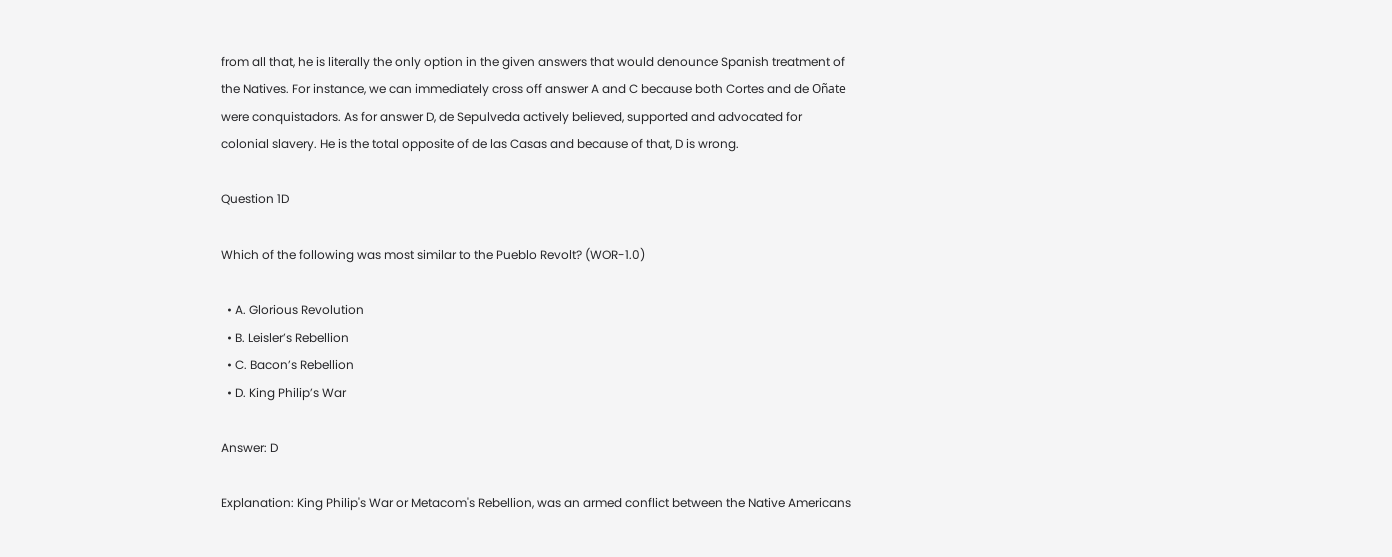from all that, he is literally the only option in the given answers that would denounce Spanish treatment of the Natives. For instance, we can immediately cross off answer A and C because both Cortes and de Oñate were conquistadors. As for answer D, de Sepulveda actively believed, supported and advocated for colonial slavery. He is the total opposite of de las Casas and because of that, D is wrong.

Question 1D

Which of the following was most similar to the Pueblo Revolt? (WOR-1.0)

  • A. Glorious Revolution
  • B. Leisler’s Rebellion
  • C. Bacon’s Rebellion
  • D. King Philip’s War

Answer: D

Explanation: King Philip's War or Metacom's Rebellion, was an armed conflict between the Native Americans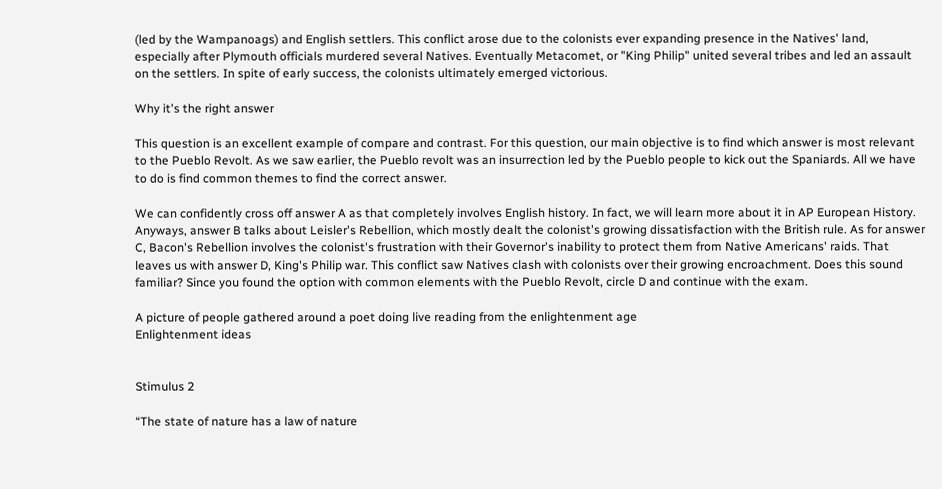(led by the Wampanoags) and English settlers. This conflict arose due to the colonists ever expanding presence in the Natives' land, especially after Plymouth officials murdered several Natives. Eventually Metacomet, or "King Philip" united several tribes and led an assault on the settlers. In spite of early success, the colonists ultimately emerged victorious.

Why it's the right answer

This question is an excellent example of compare and contrast. For this question, our main objective is to find which answer is most relevant to the Pueblo Revolt. As we saw earlier, the Pueblo revolt was an insurrection led by the Pueblo people to kick out the Spaniards. All we have to do is find common themes to find the correct answer.

We can confidently cross off answer A as that completely involves English history. In fact, we will learn more about it in AP European History. Anyways, answer B talks about Leisler's Rebellion, which mostly dealt the colonist's growing dissatisfaction with the British rule. As for answer C, Bacon's Rebellion involves the colonist's frustration with their Governor's inability to protect them from Native Americans' raids. That leaves us with answer D, King's Philip war. This conflict saw Natives clash with colonists over their growing encroachment. Does this sound familiar? Since you found the option with common elements with the Pueblo Revolt, circle D and continue with the exam.

A picture of people gathered around a poet doing live reading from the enlightenment age
Enlightenment ideas


Stimulus 2

“The state of nature has a law of nature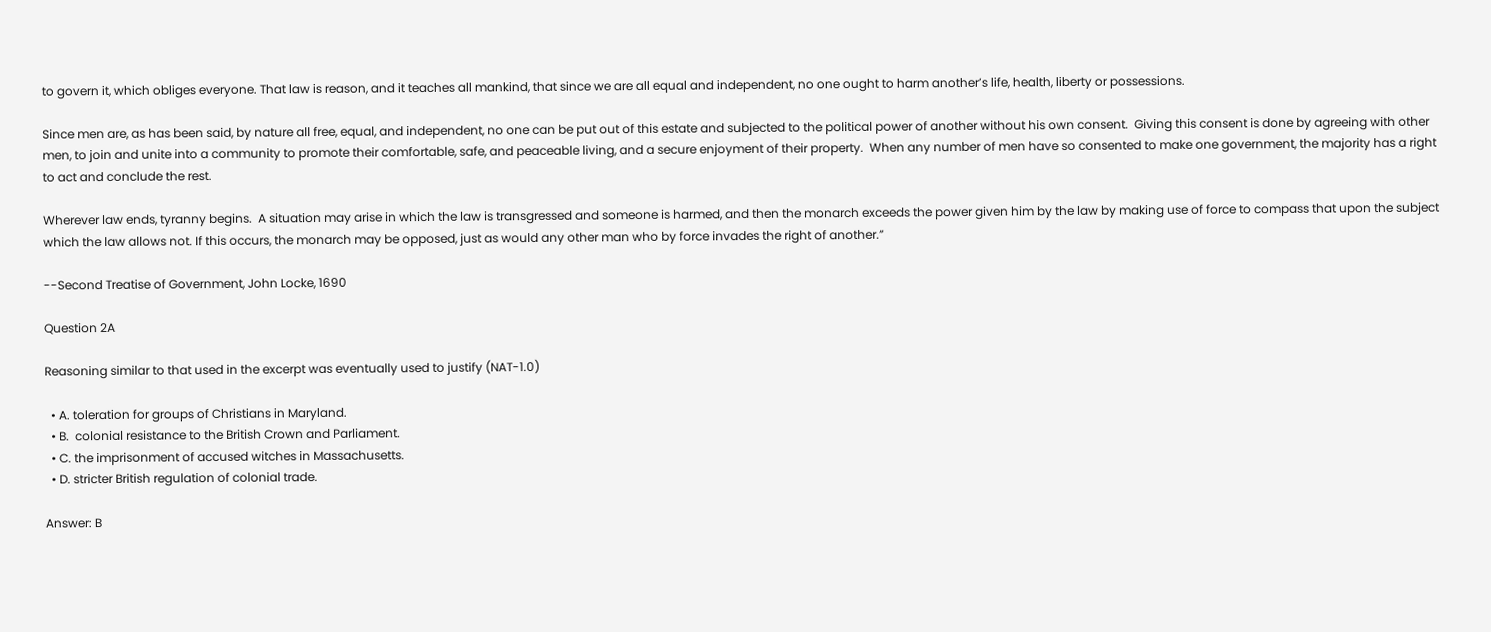to govern it, which obliges everyone. That law is reason, and it teaches all mankind, that since we are all equal and independent, no one ought to harm another’s life, health, liberty or possessions.

Since men are, as has been said, by nature all free, equal, and independent, no one can be put out of this estate and subjected to the political power of another without his own consent.  Giving this consent is done by agreeing with other men, to join and unite into a community to promote their comfortable, safe, and peaceable living, and a secure enjoyment of their property.  When any number of men have so consented to make one government, the majority has a right to act and conclude the rest.

Wherever law ends, tyranny begins.  A situation may arise in which the law is transgressed and someone is harmed, and then the monarch exceeds the power given him by the law by making use of force to compass that upon the subject which the law allows not. If this occurs, the monarch may be opposed, just as would any other man who by force invades the right of another.”

--Second Treatise of Government, John Locke, 1690

Question 2A

Reasoning similar to that used in the excerpt was eventually used to justify (NAT-1.0)

  • A. toleration for groups of Christians in Maryland.
  • B.  colonial resistance to the British Crown and Parliament.
  • C. the imprisonment of accused witches in Massachusetts.
  • D. stricter British regulation of colonial trade.

Answer: B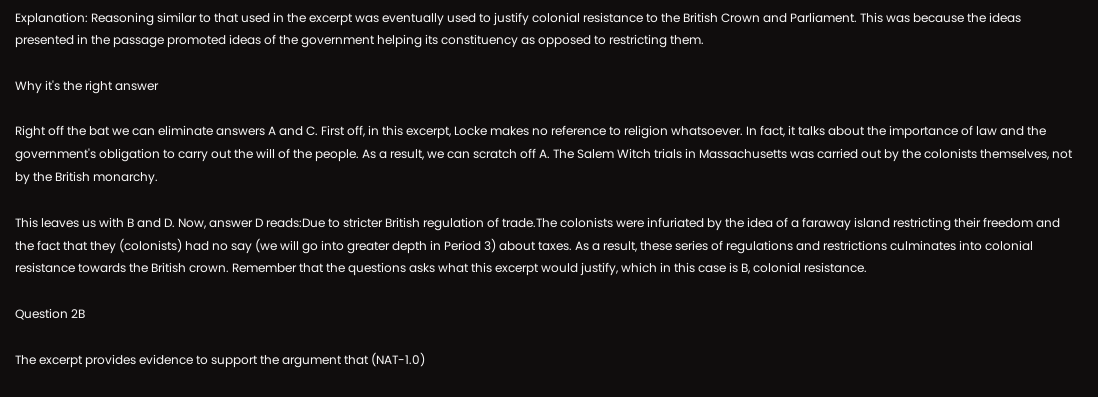Explanation: Reasoning similar to that used in the excerpt was eventually used to justify colonial resistance to the British Crown and Parliament. This was because the ideas presented in the passage promoted ideas of the government helping its constituency as opposed to restricting them.

Why it's the right answer

Right off the bat we can eliminate answers A and C. First off, in this excerpt, Locke makes no reference to religion whatsoever. In fact, it talks about the importance of law and the government's obligation to carry out the will of the people. As a result, we can scratch off A. The Salem Witch trials in Massachusetts was carried out by the colonists themselves, not by the British monarchy.

This leaves us with B and D. Now, answer D reads:Due to stricter British regulation of trade.The colonists were infuriated by the idea of a faraway island restricting their freedom and the fact that they (colonists) had no say (we will go into greater depth in Period 3) about taxes. As a result, these series of regulations and restrictions culminates into colonial resistance towards the British crown. Remember that the questions asks what this excerpt would justify, which in this case is B, colonial resistance.

Question 2B

The excerpt provides evidence to support the argument that (NAT-1.0)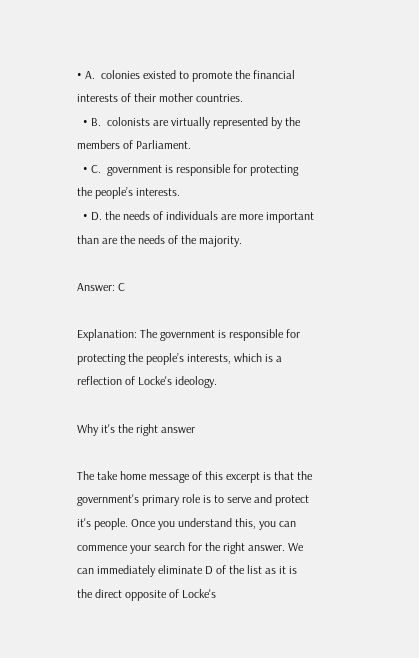• A.  colonies existed to promote the financial interests of their mother countries.
  • B.  colonists are virtually represented by the members of Parliament.
  • C.  government is responsible for protecting the people’s interests.
  • D. the needs of individuals are more important than are the needs of the majority.

Answer: C

Explanation: The government is responsible for protecting the people’s interests, which is a reflection of Locke's ideology.

Why it's the right answer

The take home message of this excerpt is that the government's primary role is to serve and protect it's people. Once you understand this, you can commence your search for the right answer. We can immediately eliminate D of the list as it is the direct opposite of Locke's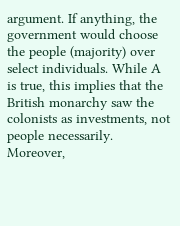argument. If anything, the government would choose the people (majority) over select individuals. While A is true, this implies that the British monarchy saw the colonists as investments, not people necessarily. Moreover,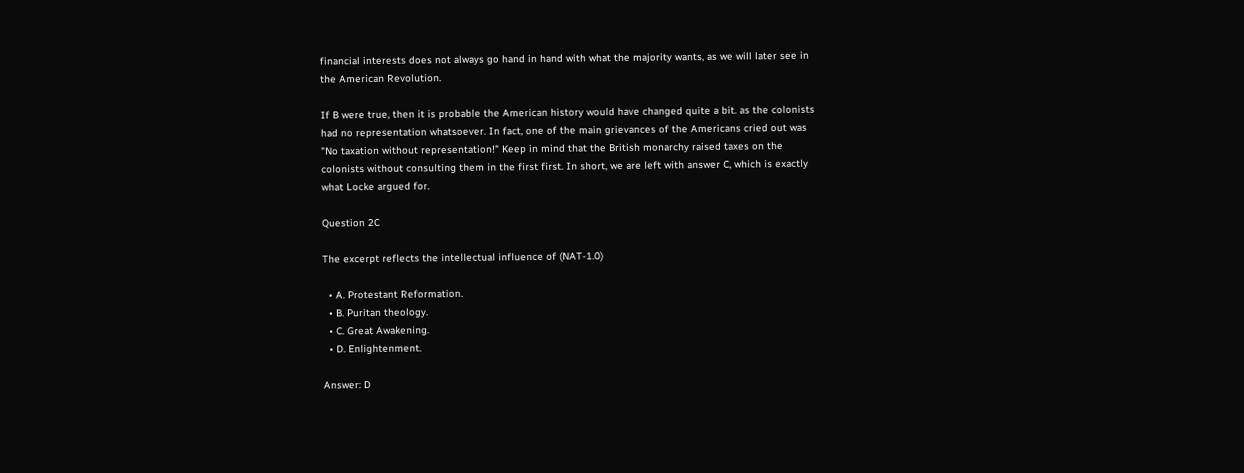financial interests does not always go hand in hand with what the majority wants, as we will later see in the American Revolution.

If B were true, then it is probable the American history would have changed quite a bit. as the colonists had no representation whatsoever. In fact, one of the main grievances of the Americans cried out was "No taxation without representation!" Keep in mind that the British monarchy raised taxes on the colonists without consulting them in the first first. In short, we are left with answer C, which is exactly what Locke argued for.

Question 2C

The excerpt reflects the intellectual influence of (NAT-1.0)

  • A. Protestant Reformation.
  • B. Puritan theology.
  • C. Great Awakening.
  • D. Enlightenment.

Answer: D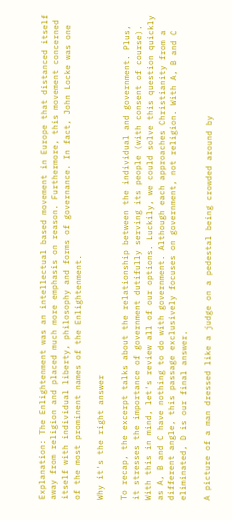Explanation: The Enlightenment was an intellectual based movement in Europe that distanced itself away from religion and placed much more emphasis on reason. Furthermore, this movement concerned itself with individual liberty, philosophy and forms of governance. In fact, John Locke was one of the most prominent names of the Enlightenment.

Why it's the right answer

To recap, the excerpt talks about the relationship between the individual and government. Plus, it stresses the importance of government dutifully serving its people (with consent of course). With this in mind, let's review all of our options. Luckily, we could solve this question quickly as A, B and C have nothing to do with government. Although each approaches Christianity from a different angle, this passage exclusively focuses on government, not religion. With A, B and C eliminated, D is our final answer.

A picture of a man dressed like a judge on a pedestal being crowded around by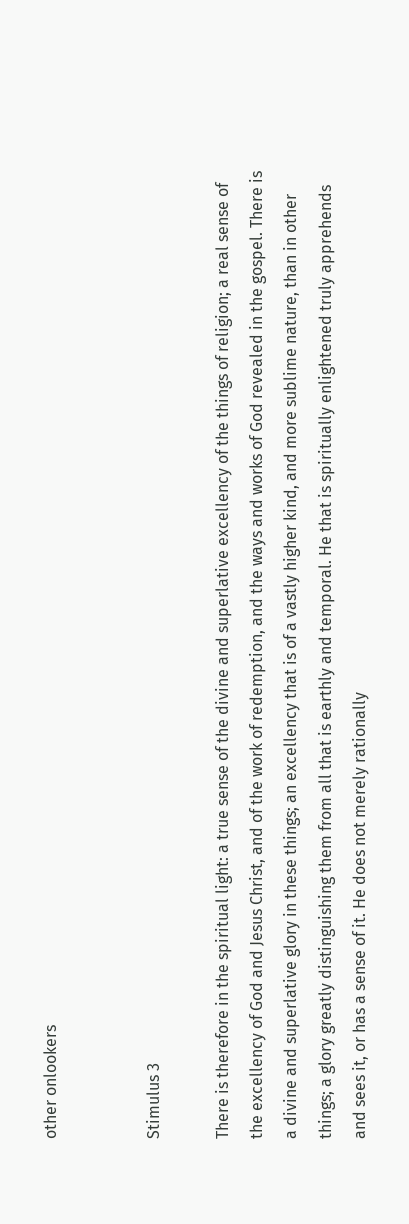other onlookers


Stimulus 3

There is therefore in the spiritual light: a true sense of the divine and superlative excellency of the things of religion; a real sense of the excellency of God and Jesus Christ, and of the work of redemption, and the ways and works of God revealed in the gospel. There is a divine and superlative glory in these things; an excellency that is of a vastly higher kind, and more sublime nature, than in other things; a glory greatly distinguishing them from all that is earthly and temporal. He that is spiritually enlightened truly apprehends and sees it, or has a sense of it. He does not merely rationally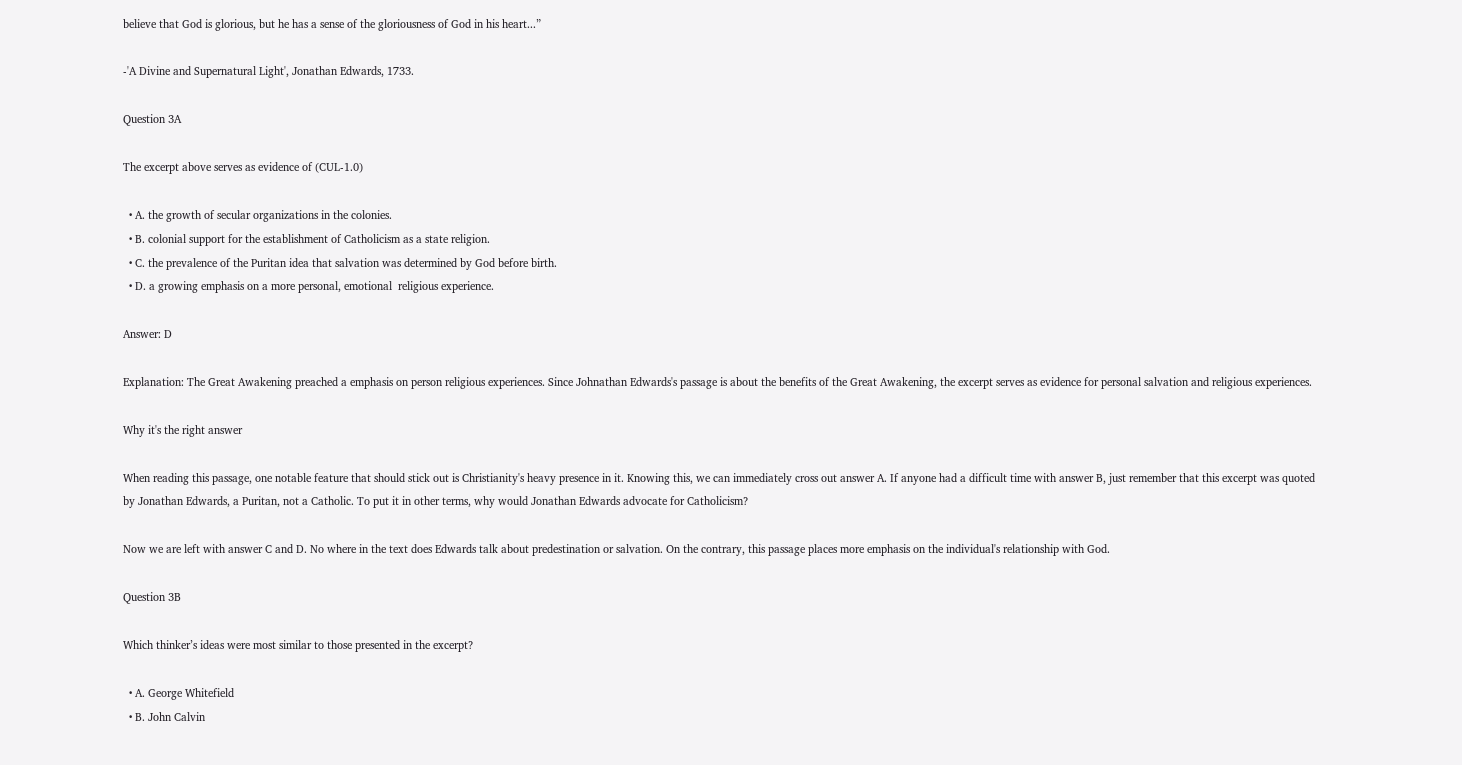believe that God is glorious, but he has a sense of the gloriousness of God in his heart...”

-'A Divine and Supernatural Light', Jonathan Edwards, 1733.

Question 3A

The excerpt above serves as evidence of (CUL-1.0)

  • A. the growth of secular organizations in the colonies.
  • B. colonial support for the establishment of Catholicism as a state religion.
  • C. the prevalence of the Puritan idea that salvation was determined by God before birth.
  • D. a growing emphasis on a more personal, emotional  religious experience.

Answer: D

Explanation: The Great Awakening preached a emphasis on person religious experiences. Since Johnathan Edwards's passage is about the benefits of the Great Awakening, the excerpt serves as evidence for personal salvation and religious experiences.

Why it's the right answer

When reading this passage, one notable feature that should stick out is Christianity's heavy presence in it. Knowing this, we can immediately cross out answer A. If anyone had a difficult time with answer B, just remember that this excerpt was quoted by Jonathan Edwards, a Puritan, not a Catholic. To put it in other terms, why would Jonathan Edwards advocate for Catholicism?

Now we are left with answer C and D. No where in the text does Edwards talk about predestination or salvation. On the contrary, this passage places more emphasis on the individual's relationship with God.

Question 3B

Which thinker’s ideas were most similar to those presented in the excerpt?

  • A. George Whitefield
  • B. John Calvin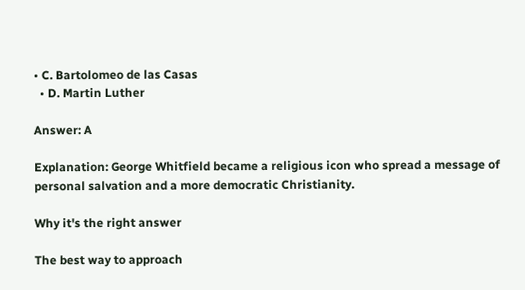• C. Bartolomeo de las Casas
  • D. Martin Luther

Answer: A

Explanation: George Whitfield became a religious icon who spread a message of personal salvation and a more democratic Christianity.

Why it's the right answer

The best way to approach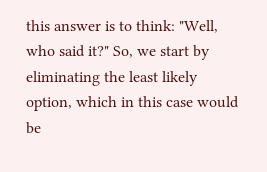this answer is to think: "Well, who said it?" So, we start by eliminating the least likely option, which in this case would be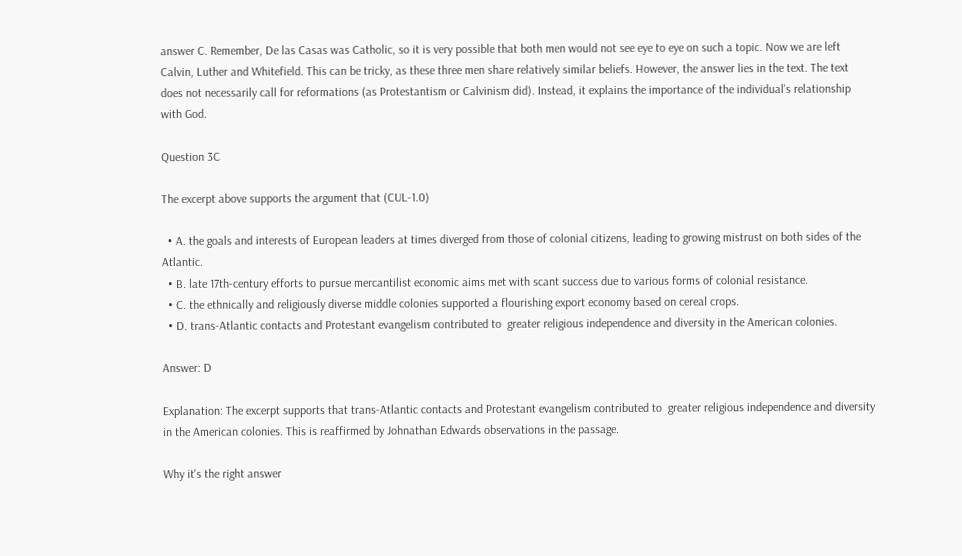answer C. Remember, De las Casas was Catholic, so it is very possible that both men would not see eye to eye on such a topic. Now we are left Calvin, Luther and Whitefield. This can be tricky, as these three men share relatively similar beliefs. However, the answer lies in the text. The text does not necessarily call for reformations (as Protestantism or Calvinism did). Instead, it explains the importance of the individual's relationship with God.

Question 3C

The excerpt above supports the argument that (CUL-1.0)

  • A. the goals and interests of European leaders at times diverged from those of colonial citizens, leading to growing mistrust on both sides of the Atlantic.
  • B. late 17th-century efforts to pursue mercantilist economic aims met with scant success due to various forms of colonial resistance.
  • C. the ethnically and religiously diverse middle colonies supported a flourishing export economy based on cereal crops.
  • D. trans-Atlantic contacts and Protestant evangelism contributed to  greater religious independence and diversity in the American colonies.

Answer: D

Explanation: The excerpt supports that trans-Atlantic contacts and Protestant evangelism contributed to  greater religious independence and diversity in the American colonies. This is reaffirmed by Johnathan Edwards observations in the passage.

Why it's the right answer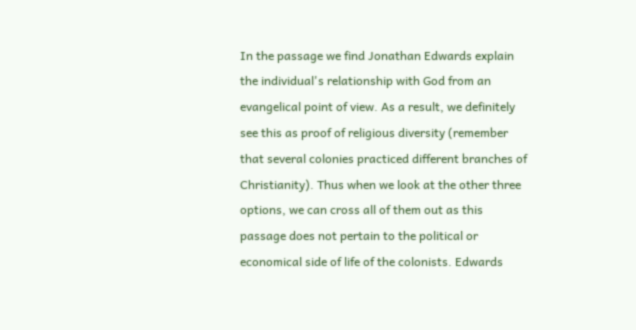In the passage we find Jonathan Edwards explain the individual's relationship with God from an evangelical point of view. As a result, we definitely see this as proof of religious diversity (remember that several colonies practiced different branches of Christianity). Thus when we look at the other three options, we can cross all of them out as this passage does not pertain to the political or economical side of life of the colonists. Edwards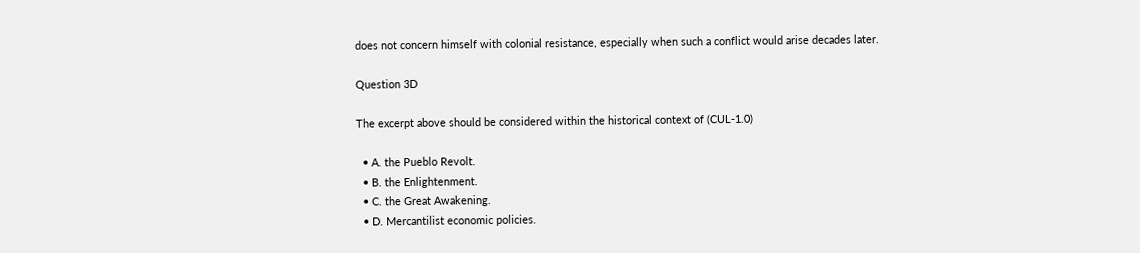does not concern himself with colonial resistance, especially when such a conflict would arise decades later.

Question 3D

The excerpt above should be considered within the historical context of (CUL-1.0)

  • A. the Pueblo Revolt.
  • B. the Enlightenment.
  • C. the Great Awakening.
  • D. Mercantilist economic policies.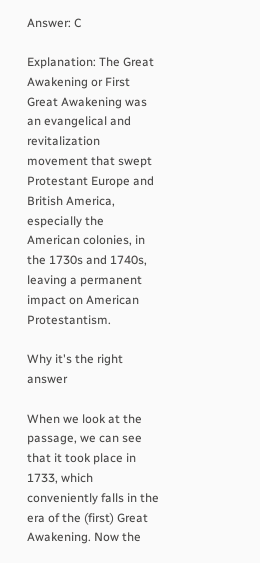Answer: C

Explanation: The Great Awakening or First Great Awakening was an evangelical and revitalization movement that swept Protestant Europe and British America, especially the American colonies, in the 1730s and 1740s, leaving a permanent impact on American Protestantism.

Why it's the right answer

When we look at the passage, we can see that it took place in 1733, which conveniently falls in the era of the (first) Great Awakening. Now the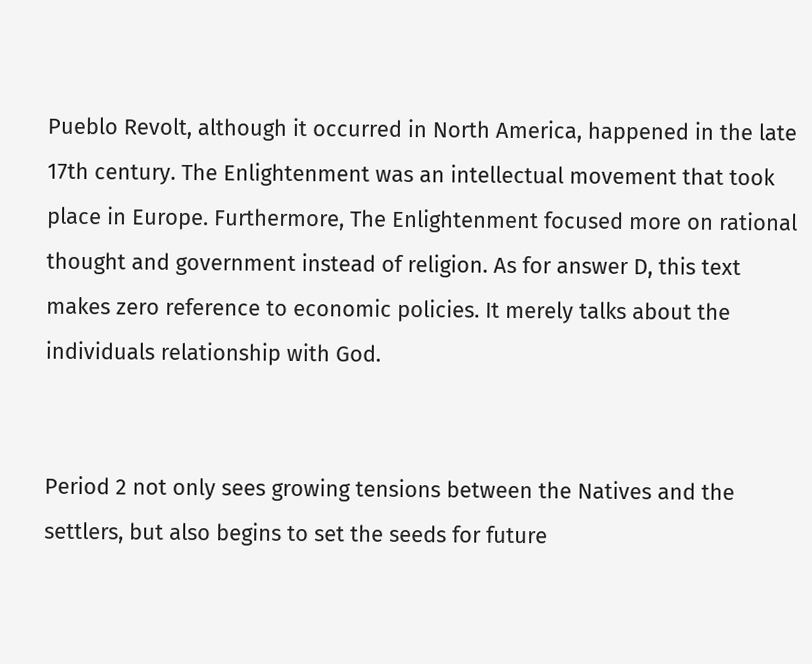Pueblo Revolt, although it occurred in North America, happened in the late 17th century. The Enlightenment was an intellectual movement that took place in Europe. Furthermore, The Enlightenment focused more on rational thought and government instead of religion. As for answer D, this text makes zero reference to economic policies. It merely talks about the individuals relationship with God.


Period 2 not only sees growing tensions between the Natives and the settlers, but also begins to set the seeds for future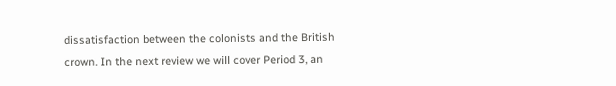dissatisfaction between the colonists and the British crown. In the next review we will cover Period 3, an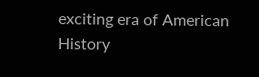exciting era of American History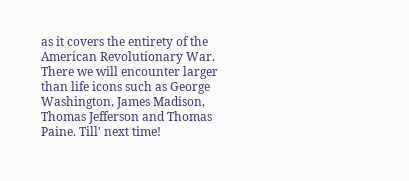as it covers the entirety of the American Revolutionary War. There we will encounter larger than life icons such as George Washington, James Madison, Thomas Jefferson and Thomas Paine. Till' next time!